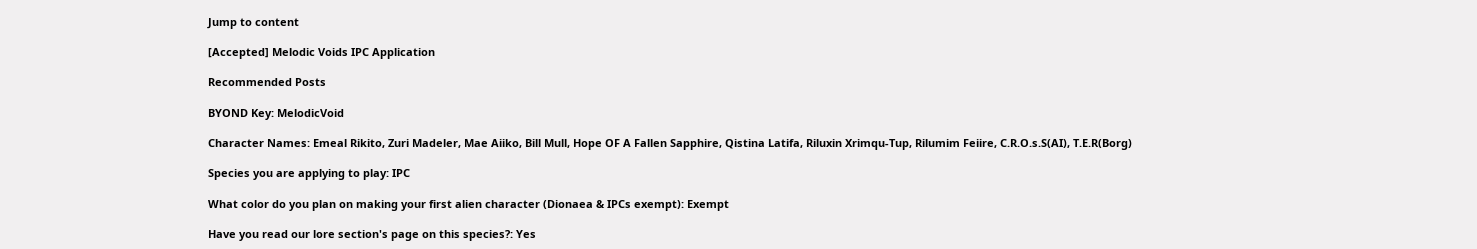Jump to content

[Accepted] Melodic Voids IPC Application

Recommended Posts

BYOND Key: MelodicVoid

Character Names: Emeal Rikito, Zuri Madeler, Mae Aiiko, Bill Mull, Hope OF A Fallen Sapphire, Qistina Latifa, Riluxin Xrimqu-Tup, Rilumim Feiire, C.R.O.s.S(AI), T.E.R(Borg)

Species you are applying to play: IPC

What color do you plan on making your first alien character (Dionaea & IPCs exempt): Exempt

Have you read our lore section's page on this species?: Yes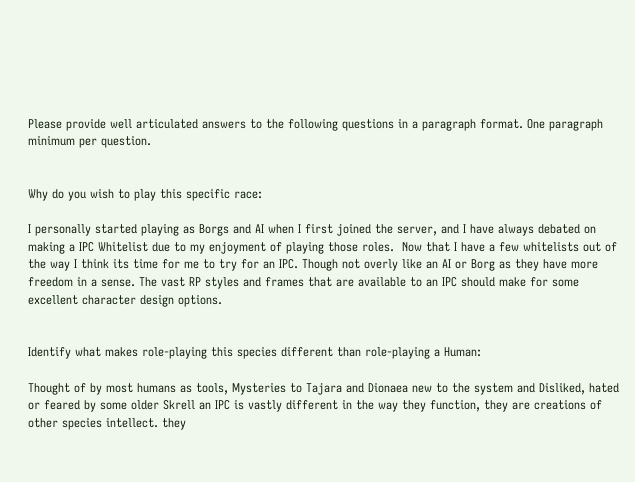Please provide well articulated answers to the following questions in a paragraph format. One paragraph minimum per question.


Why do you wish to play this specific race:

I personally started playing as Borgs and AI when I first joined the server, and I have always debated on making a IPC Whitelist due to my enjoyment of playing those roles.  Now that I have a few whitelists out of the way I think its time for me to try for an IPC. Though not overly like an AI or Borg as they have more freedom in a sense. The vast RP styles and frames that are available to an IPC should make for some excellent character design options.


Identify what makes role-playing this species different than role-playing a Human:

Thought of by most humans as tools, Mysteries to Tajara and Dionaea new to the system and Disliked, hated or feared by some older Skrell an IPC is vastly different in the way they function, they are creations of other species intellect. they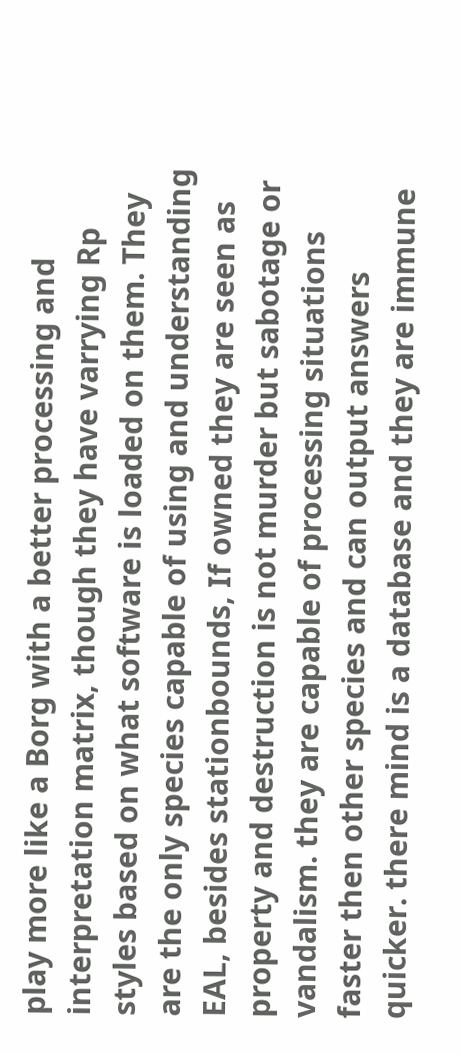play more like a Borg with a better processing and interpretation matrix, though they have varrying Rp styles based on what software is loaded on them. They are the only species capable of using and understanding EAL, besides stationbounds, If owned they are seen as property and destruction is not murder but sabotage or vandalism. they are capable of processing situations faster then other species and can output answers quicker. there mind is a database and they are immune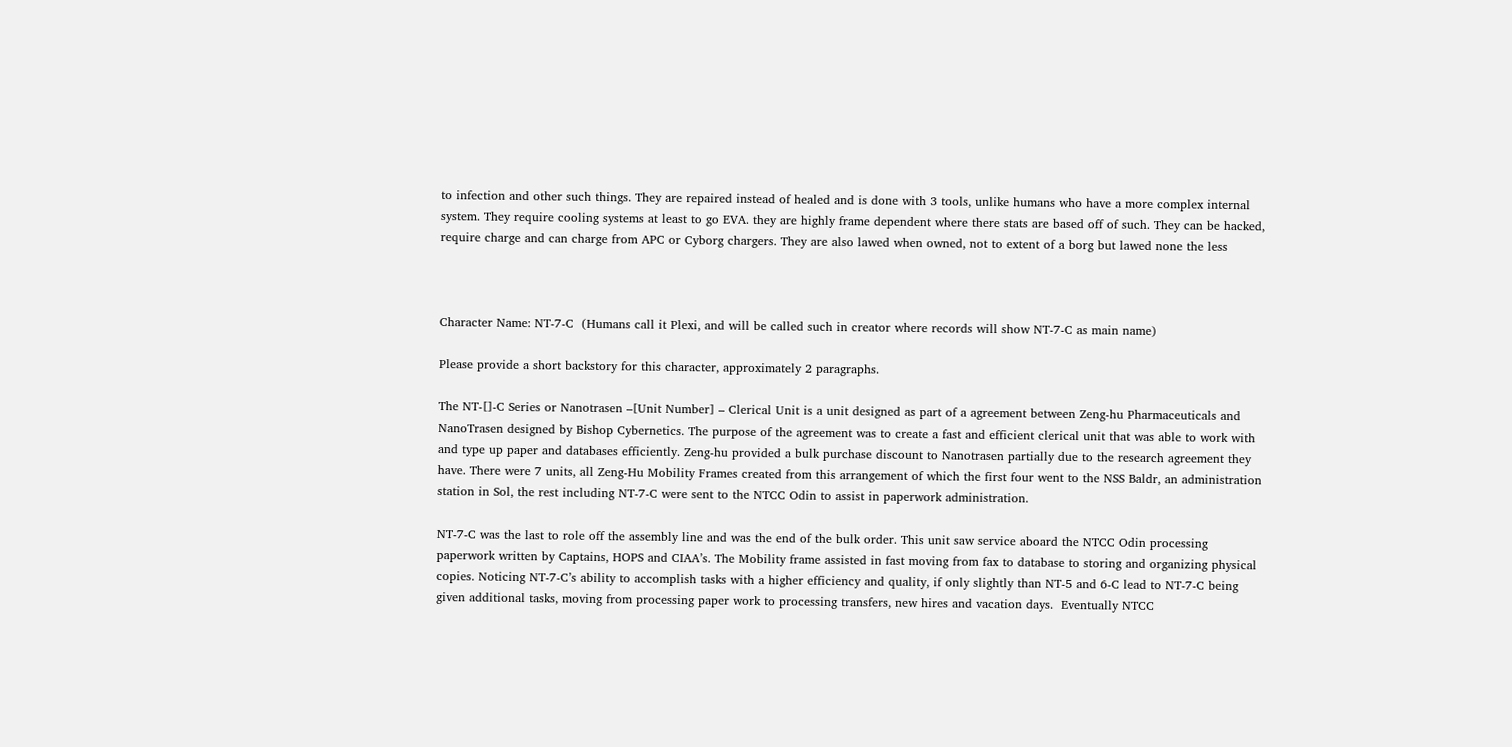to infection and other such things. They are repaired instead of healed and is done with 3 tools, unlike humans who have a more complex internal system. They require cooling systems at least to go EVA. they are highly frame dependent where there stats are based off of such. They can be hacked, require charge and can charge from APC or Cyborg chargers. They are also lawed when owned, not to extent of a borg but lawed none the less



Character Name: NT-7-C  (Humans call it Plexi, and will be called such in creator where records will show NT-7-C as main name)

Please provide a short backstory for this character, approximately 2 paragraphs.

The NT-[]-C Series or Nanotrasen –[Unit Number] – Clerical Unit is a unit designed as part of a agreement between Zeng-hu Pharmaceuticals and NanoTrasen designed by Bishop Cybernetics. The purpose of the agreement was to create a fast and efficient clerical unit that was able to work with and type up paper and databases efficiently. Zeng-hu provided a bulk purchase discount to Nanotrasen partially due to the research agreement they have. There were 7 units, all Zeng-Hu Mobility Frames created from this arrangement of which the first four went to the NSS Baldr, an administration station in Sol, the rest including NT-7-C were sent to the NTCC Odin to assist in paperwork administration.

NT-7-C was the last to role off the assembly line and was the end of the bulk order. This unit saw service aboard the NTCC Odin processing paperwork written by Captains, HOPS and CIAA’s. The Mobility frame assisted in fast moving from fax to database to storing and organizing physical copies. Noticing NT-7-C’s ability to accomplish tasks with a higher efficiency and quality, if only slightly than NT-5 and 6-C lead to NT-7-C being given additional tasks, moving from processing paper work to processing transfers, new hires and vacation days.  Eventually NTCC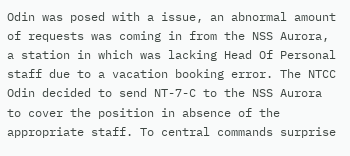Odin was posed with a issue, an abnormal amount of requests was coming in from the NSS Aurora, a station in which was lacking Head Of Personal staff due to a vacation booking error. The NTCC Odin decided to send NT-7-C to the NSS Aurora to cover the position in absence of the appropriate staff. To central commands surprise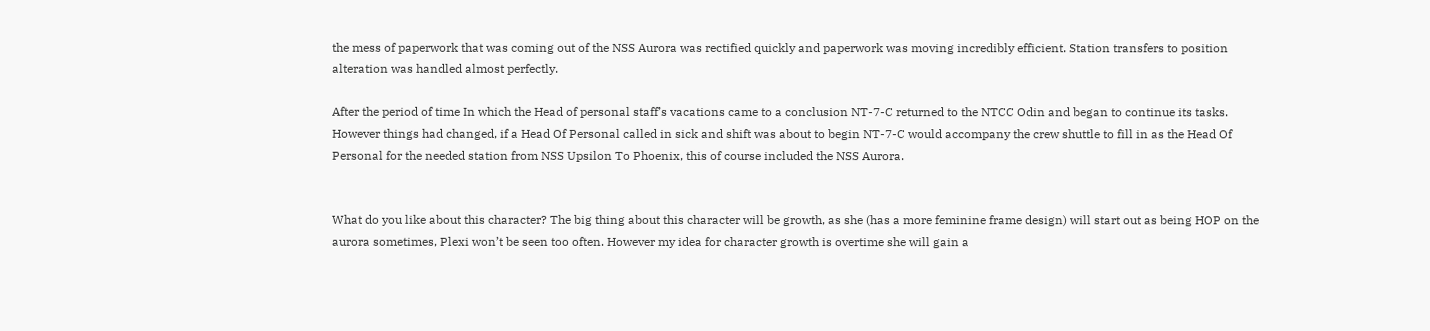the mess of paperwork that was coming out of the NSS Aurora was rectified quickly and paperwork was moving incredibly efficient. Station transfers to position alteration was handled almost perfectly.

After the period of time In which the Head of personal staff’s vacations came to a conclusion NT-7-C returned to the NTCC Odin and began to continue its tasks. However things had changed, if a Head Of Personal called in sick and shift was about to begin NT-7-C would accompany the crew shuttle to fill in as the Head Of Personal for the needed station from NSS Upsilon To Phoenix, this of course included the NSS Aurora.


What do you like about this character? The big thing about this character will be growth, as she (has a more feminine frame design) will start out as being HOP on the aurora sometimes, Plexi won’t be seen too often. However my idea for character growth is overtime she will gain a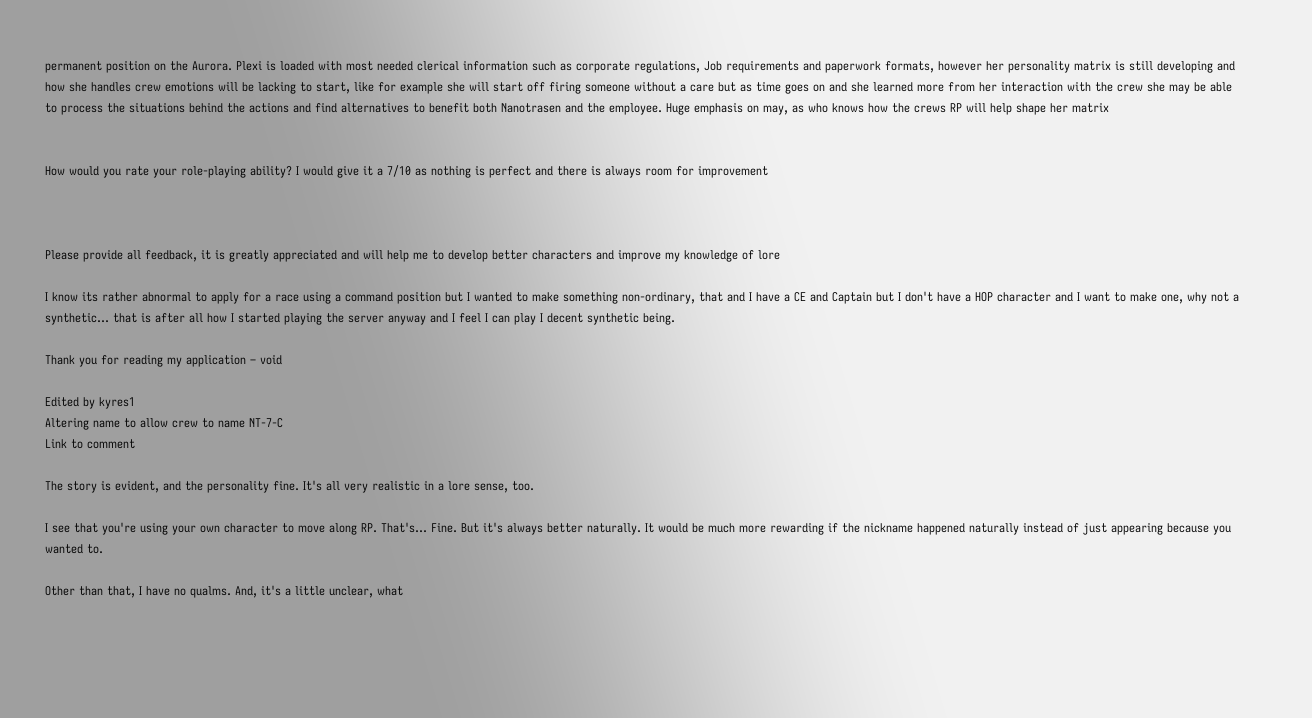permanent position on the Aurora. Plexi is loaded with most needed clerical information such as corporate regulations, Job requirements and paperwork formats, however her personality matrix is still developing and how she handles crew emotions will be lacking to start, like for example she will start off firing someone without a care but as time goes on and she learned more from her interaction with the crew she may be able to process the situations behind the actions and find alternatives to benefit both Nanotrasen and the employee. Huge emphasis on may, as who knows how the crews RP will help shape her matrix


How would you rate your role-playing ability? I would give it a 7/10 as nothing is perfect and there is always room for improvement



Please provide all feedback, it is greatly appreciated and will help me to develop better characters and improve my knowledge of lore

I know its rather abnormal to apply for a race using a command position but I wanted to make something non-ordinary, that and I have a CE and Captain but I don't have a HOP character and I want to make one, why not a synthetic... that is after all how I started playing the server anyway and I feel I can play I decent synthetic being.

Thank you for reading my application – void

Edited by kyres1
Altering name to allow crew to name NT-7-C
Link to comment

The story is evident, and the personality fine. It's all very realistic in a lore sense, too.

I see that you're using your own character to move along RP. That's... Fine. But it's always better naturally. It would be much more rewarding if the nickname happened naturally instead of just appearing because you wanted to.

Other than that, I have no qualms. And, it's a little unclear, what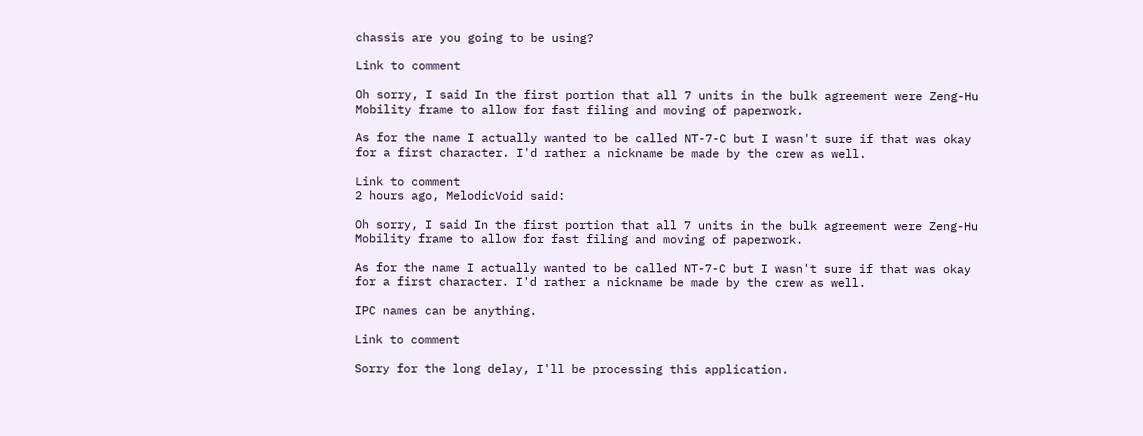chassis are you going to be using?

Link to comment

Oh sorry, I said In the first portion that all 7 units in the bulk agreement were Zeng-Hu Mobility frame to allow for fast filing and moving of paperwork.

As for the name I actually wanted to be called NT-7-C but I wasn't sure if that was okay for a first character. I'd rather a nickname be made by the crew as well.

Link to comment
2 hours ago, MelodicVoid said:

Oh sorry, I said In the first portion that all 7 units in the bulk agreement were Zeng-Hu Mobility frame to allow for fast filing and moving of paperwork.

As for the name I actually wanted to be called NT-7-C but I wasn't sure if that was okay for a first character. I'd rather a nickname be made by the crew as well.

IPC names can be anything.

Link to comment

Sorry for the long delay, I'll be processing this application.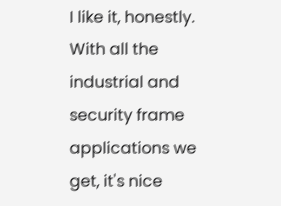I like it, honestly. With all the industrial and security frame applications we get, it's nice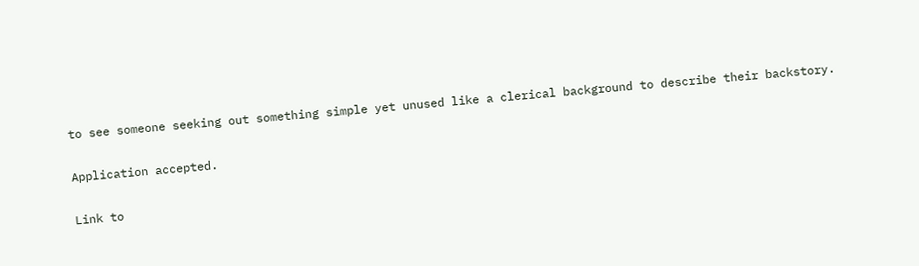to see someone seeking out something simple yet unused like a clerical background to describe their backstory.

Application accepted.

Link to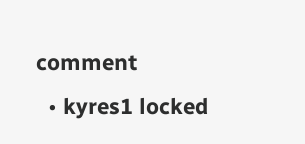comment
  • kyres1 locked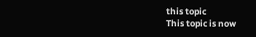this topic
This topic is now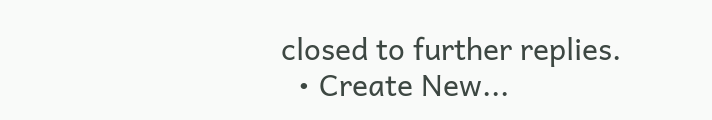closed to further replies.
  • Create New...